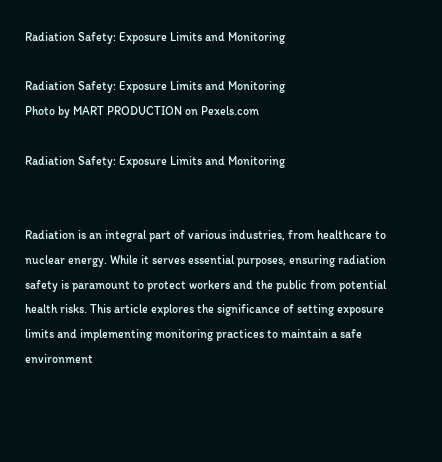Radiation Safety: Exposure Limits and Monitoring

Radiation Safety: Exposure Limits and Monitoring
Photo by MART PRODUCTION on Pexels.com

Radiation Safety: Exposure Limits and Monitoring


Radiation is an integral part of various industries, from healthcare to nuclear energy. While it serves essential purposes, ensuring radiation safety is paramount to protect workers and the public from potential health risks. This article explores the significance of setting exposure limits and implementing monitoring practices to maintain a safe environment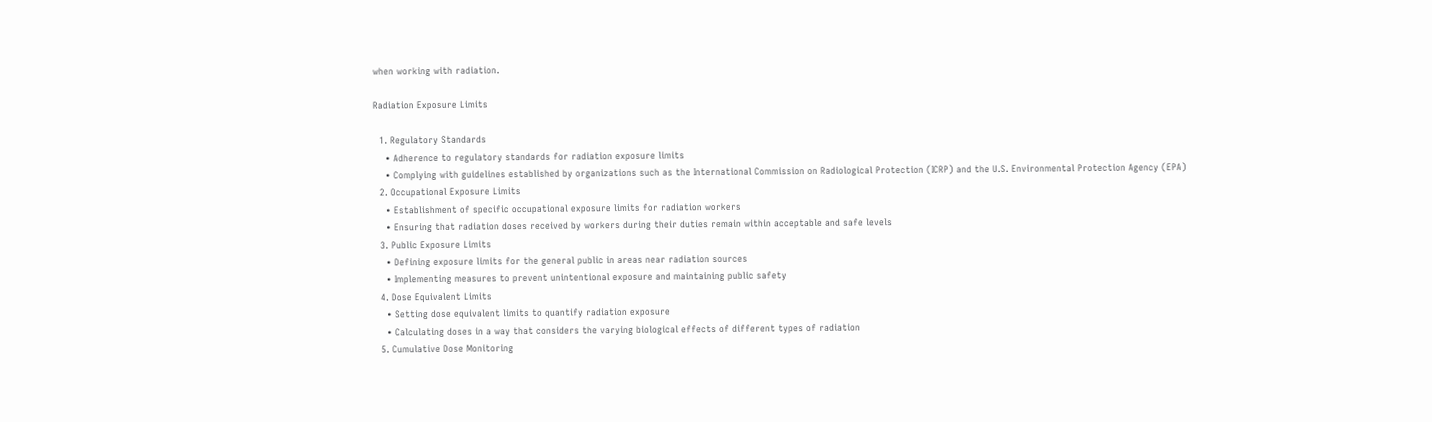when working with radiation.

Radiation Exposure Limits

  1. Regulatory Standards
    • Adherence to regulatory standards for radiation exposure limits
    • Complying with guidelines established by organizations such as the International Commission on Radiological Protection (ICRP) and the U.S. Environmental Protection Agency (EPA)
  2. Occupational Exposure Limits
    • Establishment of specific occupational exposure limits for radiation workers
    • Ensuring that radiation doses received by workers during their duties remain within acceptable and safe levels
  3. Public Exposure Limits
    • Defining exposure limits for the general public in areas near radiation sources
    • Implementing measures to prevent unintentional exposure and maintaining public safety
  4. Dose Equivalent Limits
    • Setting dose equivalent limits to quantify radiation exposure
    • Calculating doses in a way that considers the varying biological effects of different types of radiation
  5. Cumulative Dose Monitoring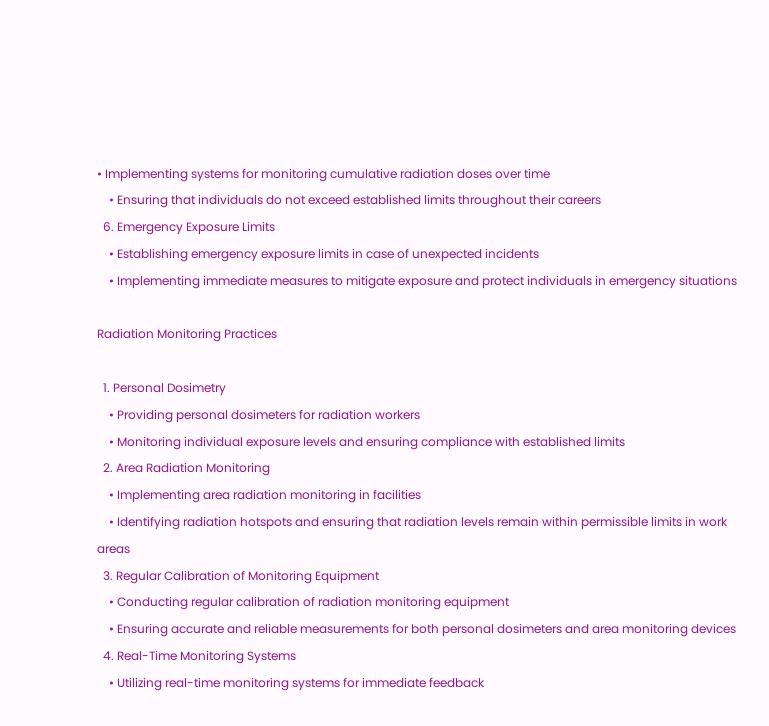• Implementing systems for monitoring cumulative radiation doses over time
    • Ensuring that individuals do not exceed established limits throughout their careers
  6. Emergency Exposure Limits
    • Establishing emergency exposure limits in case of unexpected incidents
    • Implementing immediate measures to mitigate exposure and protect individuals in emergency situations

Radiation Monitoring Practices

  1. Personal Dosimetry
    • Providing personal dosimeters for radiation workers
    • Monitoring individual exposure levels and ensuring compliance with established limits
  2. Area Radiation Monitoring
    • Implementing area radiation monitoring in facilities
    • Identifying radiation hotspots and ensuring that radiation levels remain within permissible limits in work areas
  3. Regular Calibration of Monitoring Equipment
    • Conducting regular calibration of radiation monitoring equipment
    • Ensuring accurate and reliable measurements for both personal dosimeters and area monitoring devices
  4. Real-Time Monitoring Systems
    • Utilizing real-time monitoring systems for immediate feedback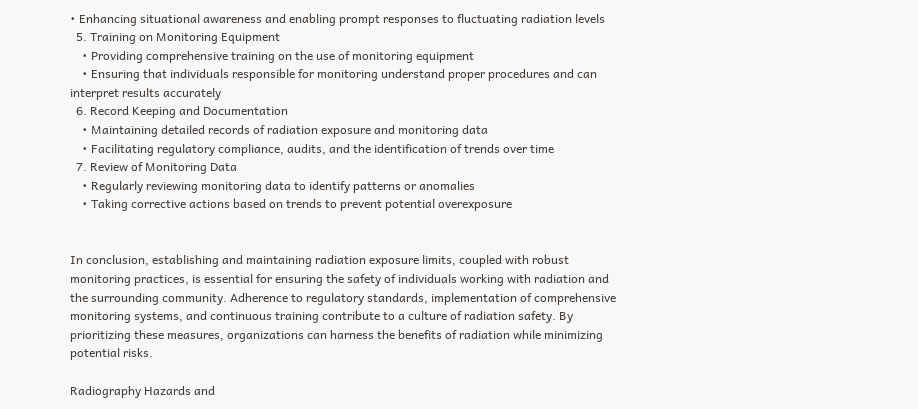• Enhancing situational awareness and enabling prompt responses to fluctuating radiation levels
  5. Training on Monitoring Equipment
    • Providing comprehensive training on the use of monitoring equipment
    • Ensuring that individuals responsible for monitoring understand proper procedures and can interpret results accurately
  6. Record Keeping and Documentation
    • Maintaining detailed records of radiation exposure and monitoring data
    • Facilitating regulatory compliance, audits, and the identification of trends over time
  7. Review of Monitoring Data
    • Regularly reviewing monitoring data to identify patterns or anomalies
    • Taking corrective actions based on trends to prevent potential overexposure


In conclusion, establishing and maintaining radiation exposure limits, coupled with robust monitoring practices, is essential for ensuring the safety of individuals working with radiation and the surrounding community. Adherence to regulatory standards, implementation of comprehensive monitoring systems, and continuous training contribute to a culture of radiation safety. By prioritizing these measures, organizations can harness the benefits of radiation while minimizing potential risks.

Radiography Hazards and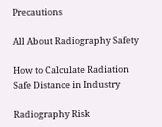Precautions

All About Radiography Safety

How to Calculate Radiation Safe Distance in Industry

Radiography Risk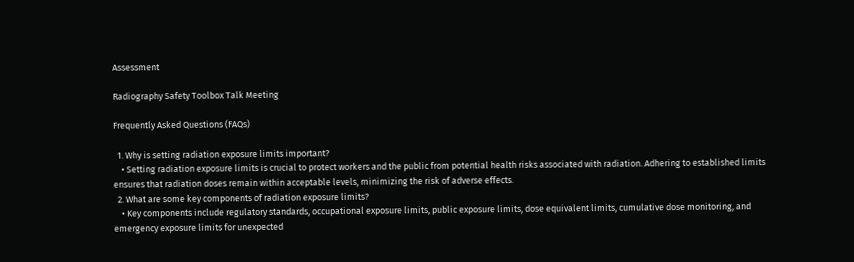Assessment

Radiography Safety Toolbox Talk Meeting

Frequently Asked Questions (FAQs)

  1. Why is setting radiation exposure limits important?
    • Setting radiation exposure limits is crucial to protect workers and the public from potential health risks associated with radiation. Adhering to established limits ensures that radiation doses remain within acceptable levels, minimizing the risk of adverse effects.
  2. What are some key components of radiation exposure limits?
    • Key components include regulatory standards, occupational exposure limits, public exposure limits, dose equivalent limits, cumulative dose monitoring, and emergency exposure limits for unexpected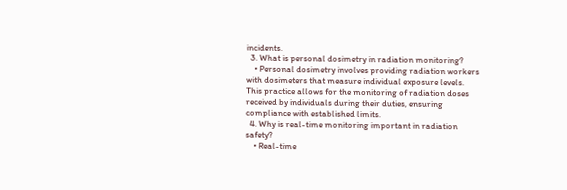incidents.
  3. What is personal dosimetry in radiation monitoring?
    • Personal dosimetry involves providing radiation workers with dosimeters that measure individual exposure levels. This practice allows for the monitoring of radiation doses received by individuals during their duties, ensuring compliance with established limits.
  4. Why is real-time monitoring important in radiation safety?
    • Real-time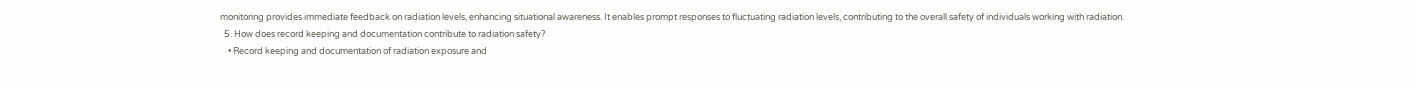monitoring provides immediate feedback on radiation levels, enhancing situational awareness. It enables prompt responses to fluctuating radiation levels, contributing to the overall safety of individuals working with radiation.
  5. How does record keeping and documentation contribute to radiation safety?
    • Record keeping and documentation of radiation exposure and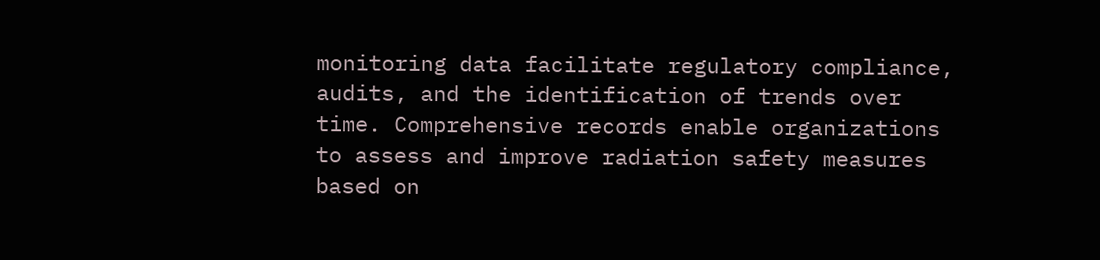monitoring data facilitate regulatory compliance, audits, and the identification of trends over time. Comprehensive records enable organizations to assess and improve radiation safety measures based on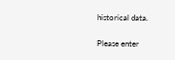historical data.


Please enter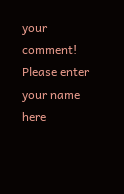your comment!
Please enter your name here